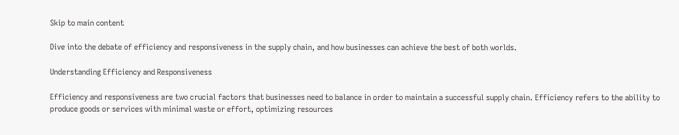Skip to main content

Dive into the debate of efficiency and responsiveness in the supply chain, and how businesses can achieve the best of both worlds.

Understanding Efficiency and Responsiveness

Efficiency and responsiveness are two crucial factors that businesses need to balance in order to maintain a successful supply chain. Efficiency refers to the ability to produce goods or services with minimal waste or effort, optimizing resources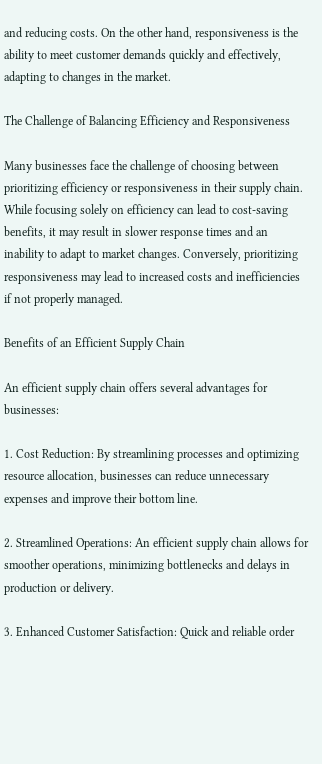and reducing costs. On the other hand, responsiveness is the ability to meet customer demands quickly and effectively, adapting to changes in the market.

The Challenge of Balancing Efficiency and Responsiveness

Many businesses face the challenge of choosing between prioritizing efficiency or responsiveness in their supply chain. While focusing solely on efficiency can lead to cost-saving benefits, it may result in slower response times and an inability to adapt to market changes. Conversely, prioritizing responsiveness may lead to increased costs and inefficiencies if not properly managed.

Benefits of an Efficient Supply Chain

An efficient supply chain offers several advantages for businesses:

1. Cost Reduction: By streamlining processes and optimizing resource allocation, businesses can reduce unnecessary expenses and improve their bottom line.

2. Streamlined Operations: An efficient supply chain allows for smoother operations, minimizing bottlenecks and delays in production or delivery.

3. Enhanced Customer Satisfaction: Quick and reliable order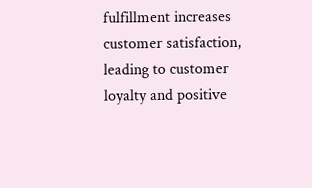fulfillment increases customer satisfaction, leading to customer loyalty and positive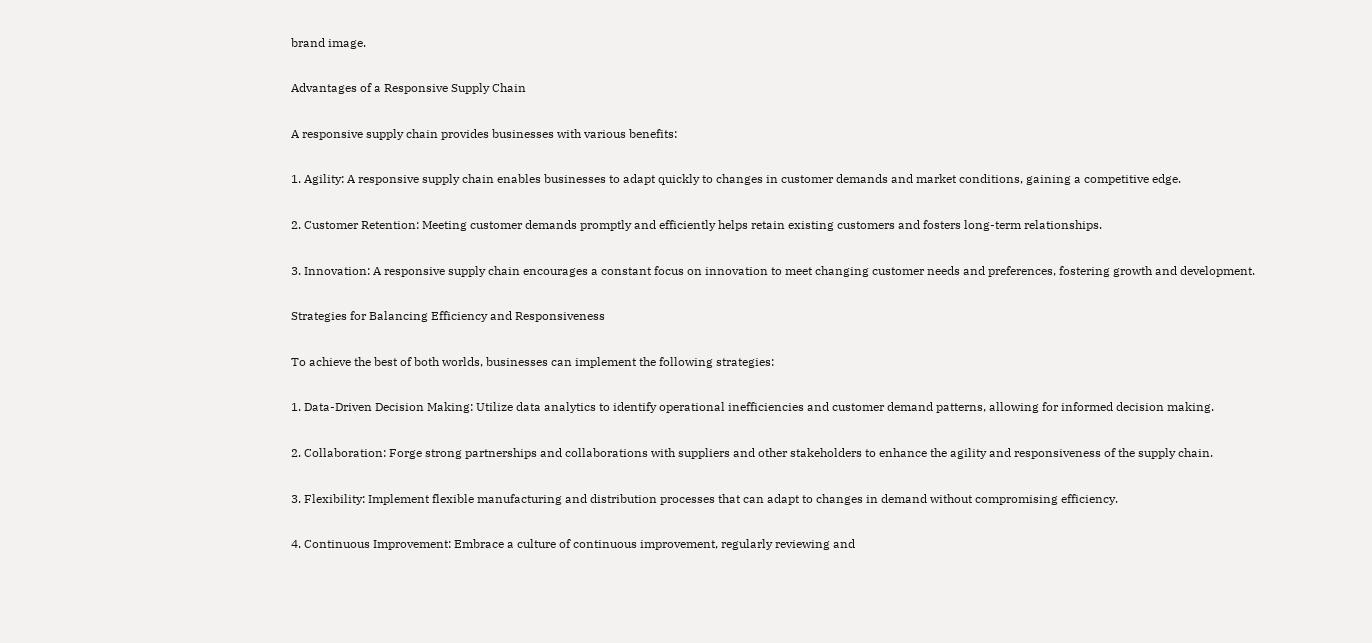brand image.

Advantages of a Responsive Supply Chain

A responsive supply chain provides businesses with various benefits:

1. Agility: A responsive supply chain enables businesses to adapt quickly to changes in customer demands and market conditions, gaining a competitive edge.

2. Customer Retention: Meeting customer demands promptly and efficiently helps retain existing customers and fosters long-term relationships.

3. Innovation: A responsive supply chain encourages a constant focus on innovation to meet changing customer needs and preferences, fostering growth and development.

Strategies for Balancing Efficiency and Responsiveness

To achieve the best of both worlds, businesses can implement the following strategies:

1. Data-Driven Decision Making: Utilize data analytics to identify operational inefficiencies and customer demand patterns, allowing for informed decision making.

2. Collaboration: Forge strong partnerships and collaborations with suppliers and other stakeholders to enhance the agility and responsiveness of the supply chain.

3. Flexibility: Implement flexible manufacturing and distribution processes that can adapt to changes in demand without compromising efficiency.

4. Continuous Improvement: Embrace a culture of continuous improvement, regularly reviewing and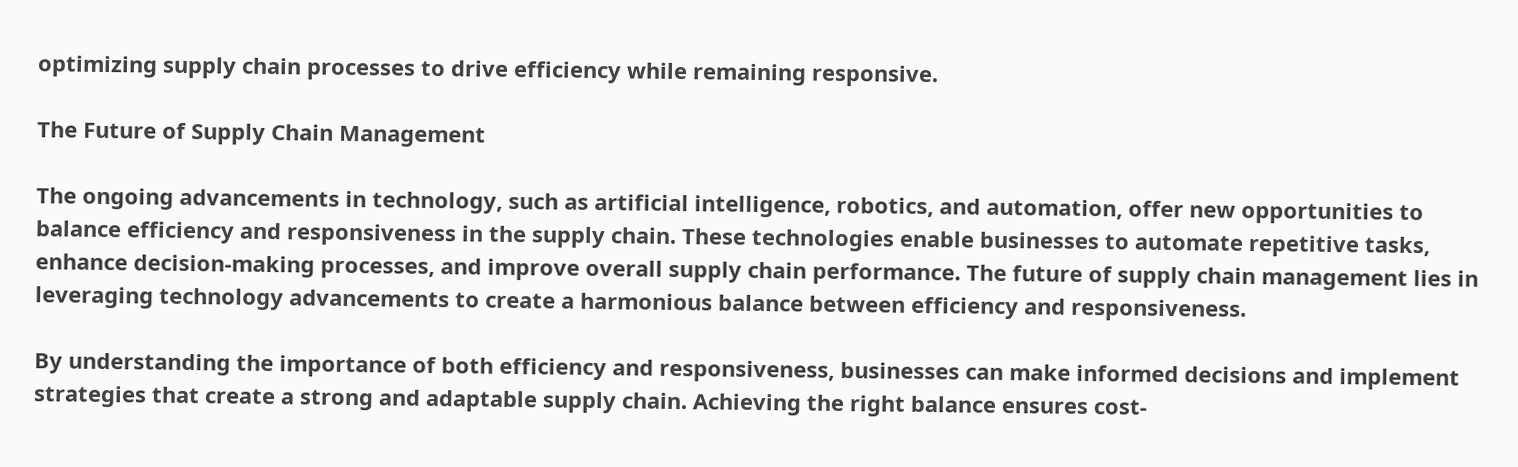optimizing supply chain processes to drive efficiency while remaining responsive.

The Future of Supply Chain Management

The ongoing advancements in technology, such as artificial intelligence, robotics, and automation, offer new opportunities to balance efficiency and responsiveness in the supply chain. These technologies enable businesses to automate repetitive tasks, enhance decision-making processes, and improve overall supply chain performance. The future of supply chain management lies in leveraging technology advancements to create a harmonious balance between efficiency and responsiveness.

By understanding the importance of both efficiency and responsiveness, businesses can make informed decisions and implement strategies that create a strong and adaptable supply chain. Achieving the right balance ensures cost-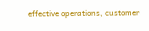effective operations, customer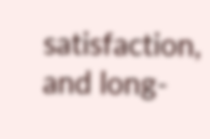satisfaction, and long-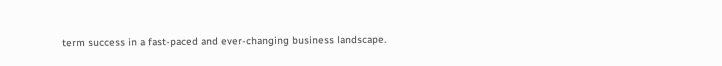term success in a fast-paced and ever-changing business landscape.